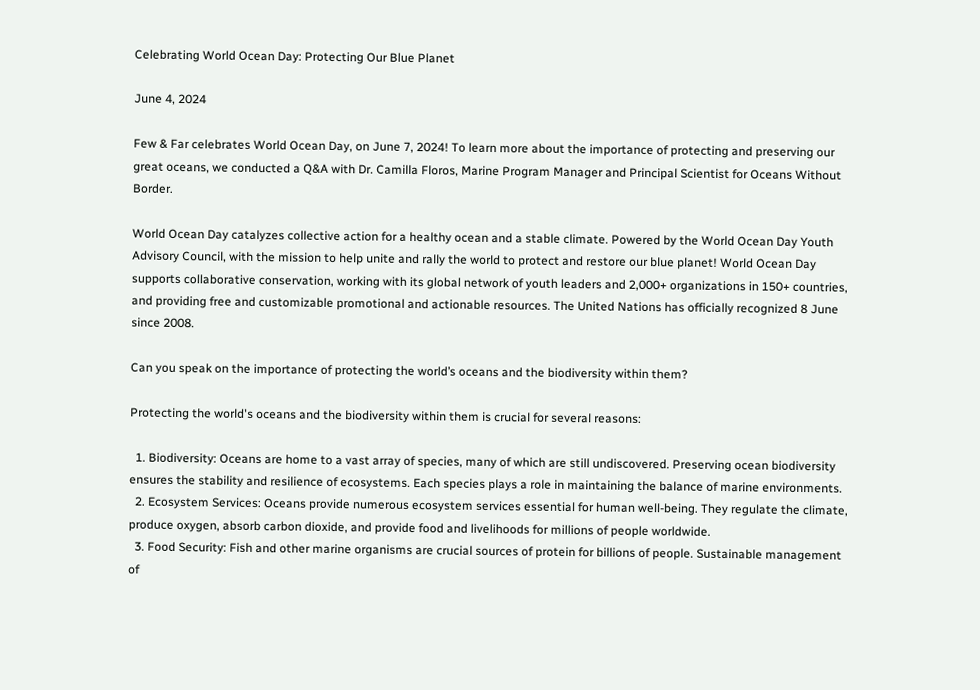Celebrating World Ocean Day: Protecting Our Blue Planet

June 4, 2024

Few & Far celebrates World Ocean Day, on June 7, 2024! To learn more about the importance of protecting and preserving our great oceans, we conducted a Q&A with Dr. Camilla Floros, Marine Program Manager and Principal Scientist for Oceans Without Border.

World Ocean Day catalyzes collective action for a healthy ocean and a stable climate. Powered by the World Ocean Day Youth Advisory Council, with the mission to help unite and rally the world to protect and restore our blue planet! World Ocean Day supports collaborative conservation, working with its global network of youth leaders and 2,000+ organizations in 150+ countries, and providing free and customizable promotional and actionable resources. The United Nations has officially recognized 8 June since 2008.

Can you speak on the importance of protecting the world’s oceans and the biodiversity within them?

Protecting the world's oceans and the biodiversity within them is crucial for several reasons:

  1. Biodiversity: Oceans are home to a vast array of species, many of which are still undiscovered. Preserving ocean biodiversity ensures the stability and resilience of ecosystems. Each species plays a role in maintaining the balance of marine environments.
  2. Ecosystem Services: Oceans provide numerous ecosystem services essential for human well-being. They regulate the climate, produce oxygen, absorb carbon dioxide, and provide food and livelihoods for millions of people worldwide.
  3. Food Security: Fish and other marine organisms are crucial sources of protein for billions of people. Sustainable management of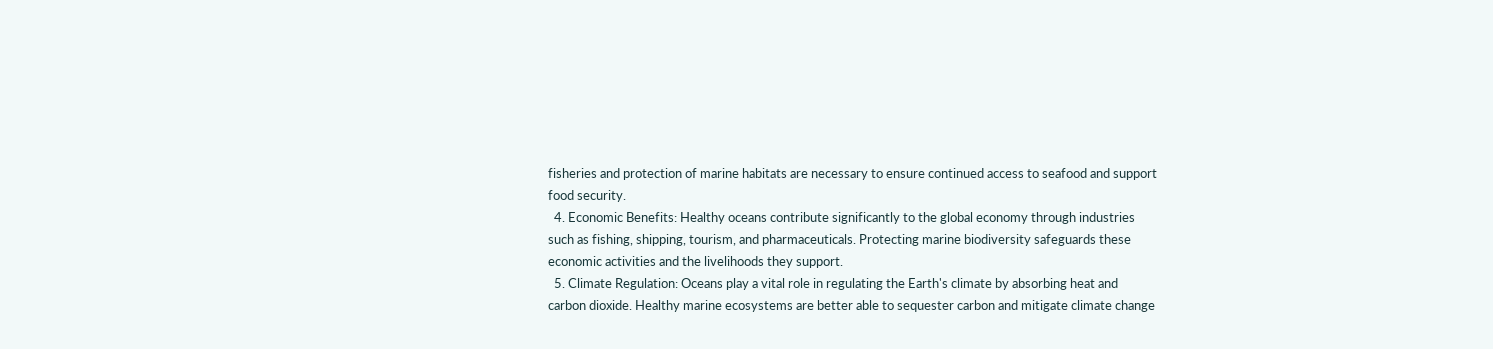fisheries and protection of marine habitats are necessary to ensure continued access to seafood and support food security.
  4. Economic Benefits: Healthy oceans contribute significantly to the global economy through industries such as fishing, shipping, tourism, and pharmaceuticals. Protecting marine biodiversity safeguards these economic activities and the livelihoods they support.
  5. Climate Regulation: Oceans play a vital role in regulating the Earth's climate by absorbing heat and carbon dioxide. Healthy marine ecosystems are better able to sequester carbon and mitigate climate change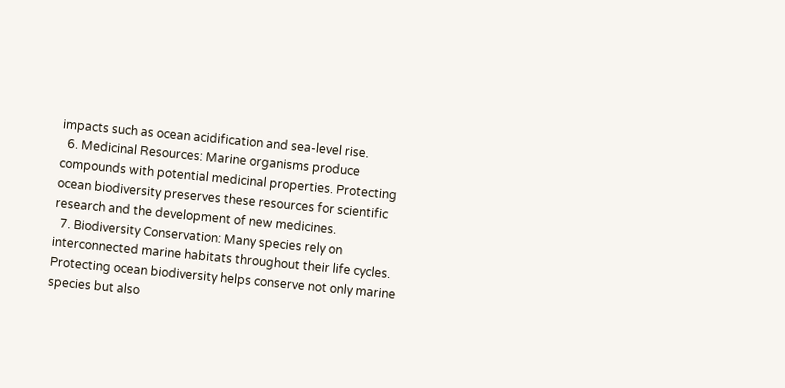impacts such as ocean acidification and sea-level rise.
  6. Medicinal Resources: Marine organisms produce compounds with potential medicinal properties. Protecting ocean biodiversity preserves these resources for scientific research and the development of new medicines.
  7. Biodiversity Conservation: Many species rely on interconnected marine habitats throughout their life cycles. Protecting ocean biodiversity helps conserve not only marine species but also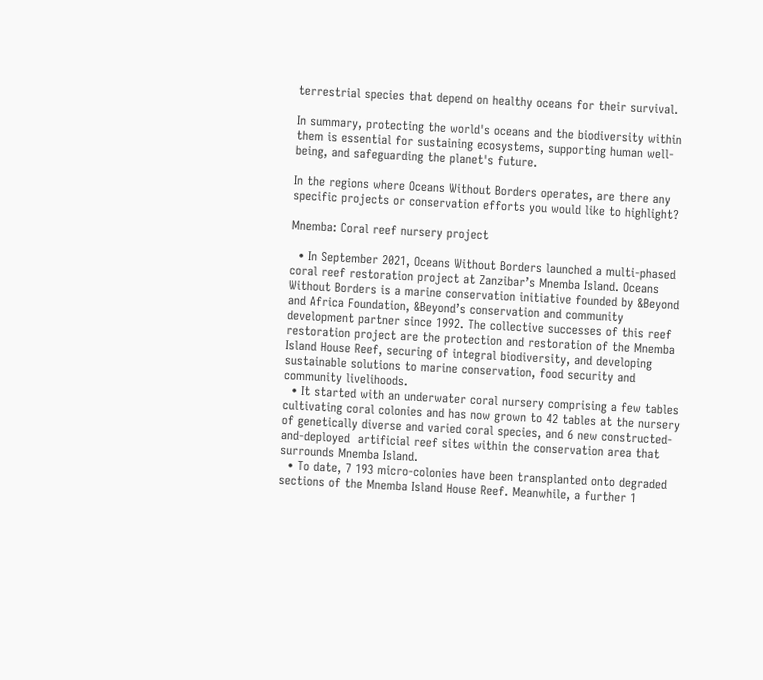terrestrial species that depend on healthy oceans for their survival.

In summary, protecting the world's oceans and the biodiversity within them is essential for sustaining ecosystems, supporting human well-being, and safeguarding the planet's future.

In the regions where Oceans Without Borders operates, are there any specific projects or conservation efforts you would like to highlight?

Mnemba: Coral reef nursery project

  • In September 2021, Oceans Without Borders launched a multi-phased coral reef restoration project at Zanzibar’s Mnemba Island. Oceans Without Borders is a marine conservation initiative founded by &Beyond and Africa Foundation, &Beyond’s conservation and community development partner since 1992. The collective successes of this reef restoration project are the protection and restoration of the Mnemba Island House Reef, securing of integral biodiversity, and developing sustainable solutions to marine conservation, food security and community livelihoods.
  • It started with an underwater coral nursery comprising a few tables cultivating coral colonies and has now grown to 42 tables at the nursery of genetically diverse and varied coral species, and 6 new constructed-and-deployed  artificial reef sites within the conservation area that surrounds Mnemba Island.
  • To date, 7 193 micro-colonies have been transplanted onto degraded sections of the Mnemba Island House Reef. Meanwhile, a further 1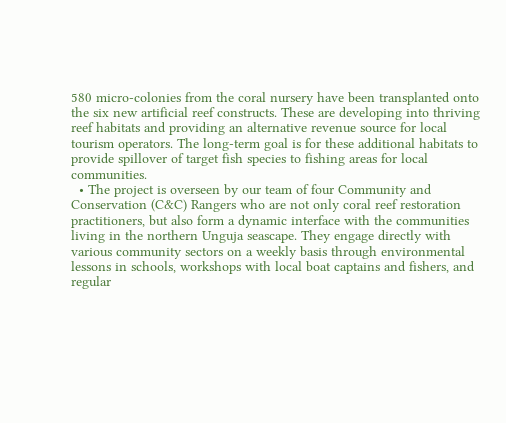580 micro-colonies from the coral nursery have been transplanted onto the six new artificial reef constructs. These are developing into thriving reef habitats and providing an alternative revenue source for local tourism operators. The long-term goal is for these additional habitats to provide spillover of target fish species to fishing areas for local communities.
  • The project is overseen by our team of four Community and Conservation (C&C) Rangers who are not only coral reef restoration practitioners, but also form a dynamic interface with the communities living in the northern Unguja seascape. They engage directly with various community sectors on a weekly basis through environmental lessons in schools, workshops with local boat captains and fishers, and regular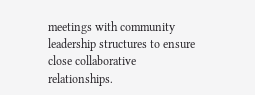meetings with community leadership structures to ensure close collaborative relationships.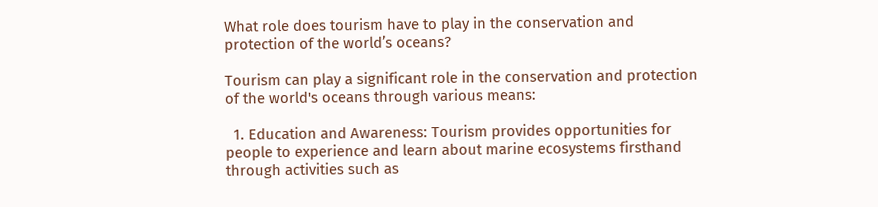What role does tourism have to play in the conservation and protection of the world’s oceans?

Tourism can play a significant role in the conservation and protection of the world's oceans through various means:

  1. Education and Awareness: Tourism provides opportunities for people to experience and learn about marine ecosystems firsthand through activities such as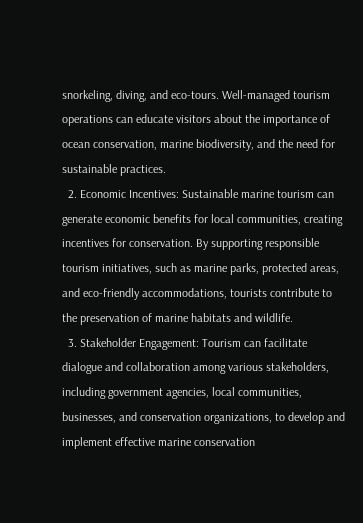snorkeling, diving, and eco-tours. Well-managed tourism operations can educate visitors about the importance of ocean conservation, marine biodiversity, and the need for sustainable practices.
  2. Economic Incentives: Sustainable marine tourism can generate economic benefits for local communities, creating incentives for conservation. By supporting responsible tourism initiatives, such as marine parks, protected areas, and eco-friendly accommodations, tourists contribute to the preservation of marine habitats and wildlife.
  3. Stakeholder Engagement: Tourism can facilitate dialogue and collaboration among various stakeholders, including government agencies, local communities, businesses, and conservation organizations, to develop and implement effective marine conservation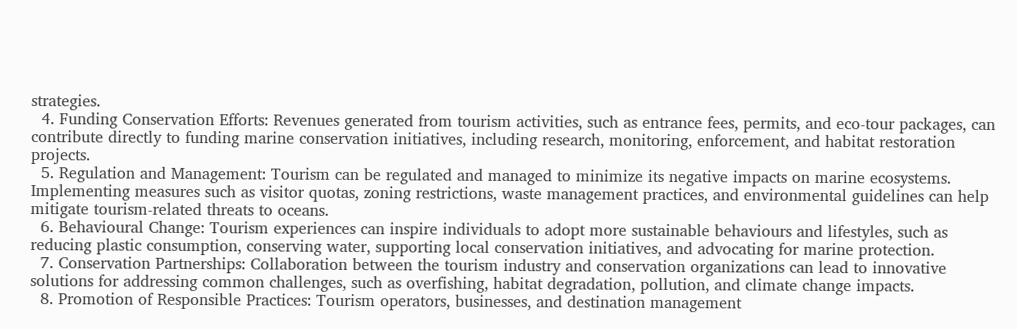strategies.
  4. Funding Conservation Efforts: Revenues generated from tourism activities, such as entrance fees, permits, and eco-tour packages, can contribute directly to funding marine conservation initiatives, including research, monitoring, enforcement, and habitat restoration projects.
  5. Regulation and Management: Tourism can be regulated and managed to minimize its negative impacts on marine ecosystems. Implementing measures such as visitor quotas, zoning restrictions, waste management practices, and environmental guidelines can help mitigate tourism-related threats to oceans.
  6. Behavioural Change: Tourism experiences can inspire individuals to adopt more sustainable behaviours and lifestyles, such as reducing plastic consumption, conserving water, supporting local conservation initiatives, and advocating for marine protection.
  7. Conservation Partnerships: Collaboration between the tourism industry and conservation organizations can lead to innovative solutions for addressing common challenges, such as overfishing, habitat degradation, pollution, and climate change impacts.
  8. Promotion of Responsible Practices: Tourism operators, businesses, and destination management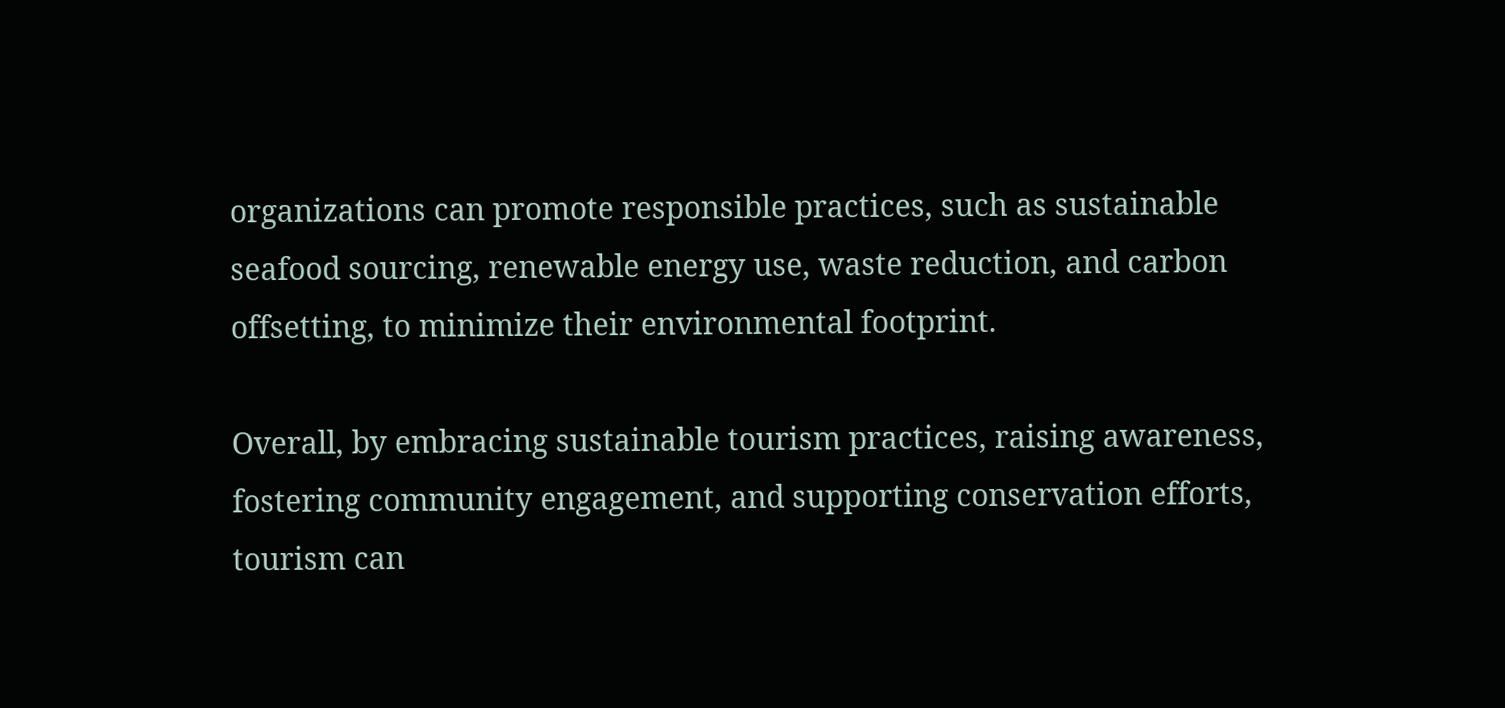organizations can promote responsible practices, such as sustainable seafood sourcing, renewable energy use, waste reduction, and carbon offsetting, to minimize their environmental footprint.

Overall, by embracing sustainable tourism practices, raising awareness, fostering community engagement, and supporting conservation efforts, tourism can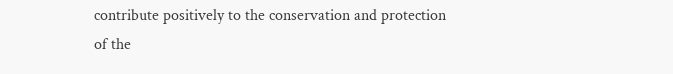contribute positively to the conservation and protection of the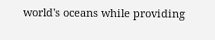world's oceans while providing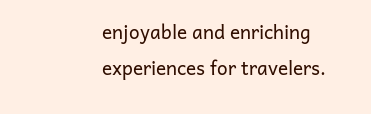enjoyable and enriching experiences for travelers.